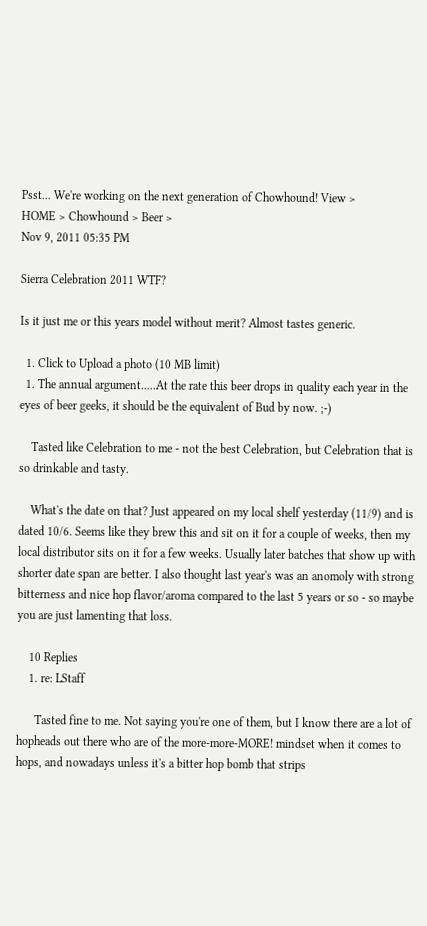Psst... We're working on the next generation of Chowhound! View >
HOME > Chowhound > Beer >
Nov 9, 2011 05:35 PM

Sierra Celebration 2011 WTF?

Is it just me or this years model without merit? Almost tastes generic.

  1. Click to Upload a photo (10 MB limit)
  1. The annual argument.....At the rate this beer drops in quality each year in the eyes of beer geeks, it should be the equivalent of Bud by now. ;-)

    Tasted like Celebration to me - not the best Celebration, but Celebration that is so drinkable and tasty.

    What's the date on that? Just appeared on my local shelf yesterday (11/9) and is dated 10/6. Seems like they brew this and sit on it for a couple of weeks, then my local distributor sits on it for a few weeks. Usually later batches that show up with shorter date span are better. I also thought last year's was an anomoly with strong bitterness and nice hop flavor/aroma compared to the last 5 years or so - so maybe you are just lamenting that loss.

    10 Replies
    1. re: LStaff

      Tasted fine to me. Not saying you're one of them, but I know there are a lot of hopheads out there who are of the more-more-MORE! mindset when it comes to hops, and nowadays unless it's a bitter hop bomb that strips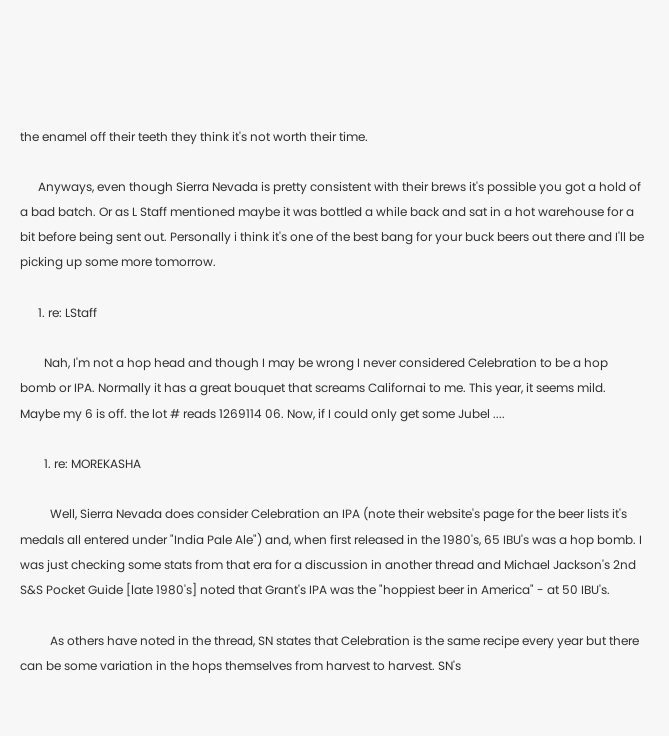the enamel off their teeth they think it's not worth their time.

      Anyways, even though Sierra Nevada is pretty consistent with their brews it's possible you got a hold of a bad batch. Or as L Staff mentioned maybe it was bottled a while back and sat in a hot warehouse for a bit before being sent out. Personally i think it's one of the best bang for your buck beers out there and I'll be picking up some more tomorrow.

      1. re: LStaff

        Nah, I'm not a hop head and though I may be wrong I never considered Celebration to be a hop bomb or IPA. Normally it has a great bouquet that screams Californai to me. This year, it seems mild. Maybe my 6 is off. the lot # reads 1269114 06. Now, if I could only get some Jubel ....

        1. re: MOREKASHA

          Well, Sierra Nevada does consider Celebration an IPA (note their website's page for the beer lists it's medals all entered under "India Pale Ale") and, when first released in the 1980's, 65 IBU's was a hop bomb. I was just checking some stats from that era for a discussion in another thread and Michael Jackson's 2nd S&S Pocket Guide [late 1980's] noted that Grant's IPA was the "hoppiest beer in America" - at 50 IBU's.

          As others have noted in the thread, SN states that Celebration is the same recipe every year but there can be some variation in the hops themselves from harvest to harvest. SN's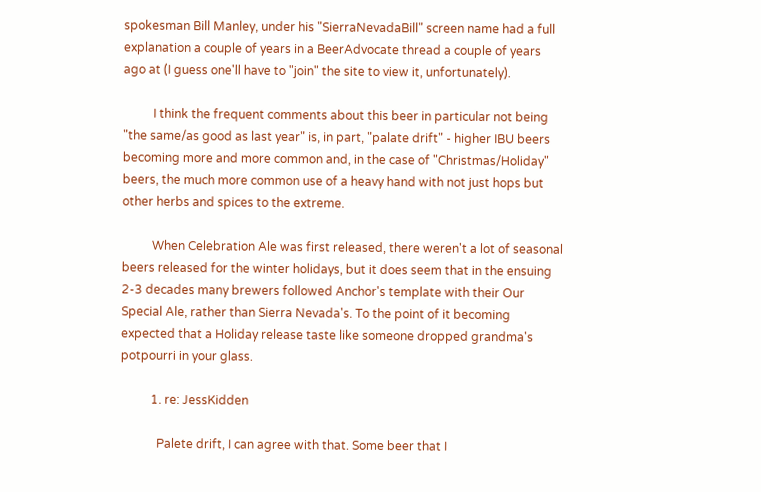spokesman Bill Manley, under his "SierraNevadaBill" screen name had a full explanation a couple of years in a BeerAdvocate thread a couple of years ago at (I guess one'll have to "join" the site to view it, unfortunately).

          I think the frequent comments about this beer in particular not being "the same/as good as last year" is, in part, "palate drift" - higher IBU beers becoming more and more common and, in the case of "Christmas/Holiday" beers, the much more common use of a heavy hand with not just hops but other herbs and spices to the extreme.

          When Celebration Ale was first released, there weren't a lot of seasonal beers released for the winter holidays, but it does seem that in the ensuing 2-3 decades many brewers followed Anchor's template with their Our Special Ale, rather than Sierra Nevada's. To the point of it becoming expected that a Holiday release taste like someone dropped grandma's potpourri in your glass.

          1. re: JessKidden

            Palete drift, I can agree with that. Some beer that I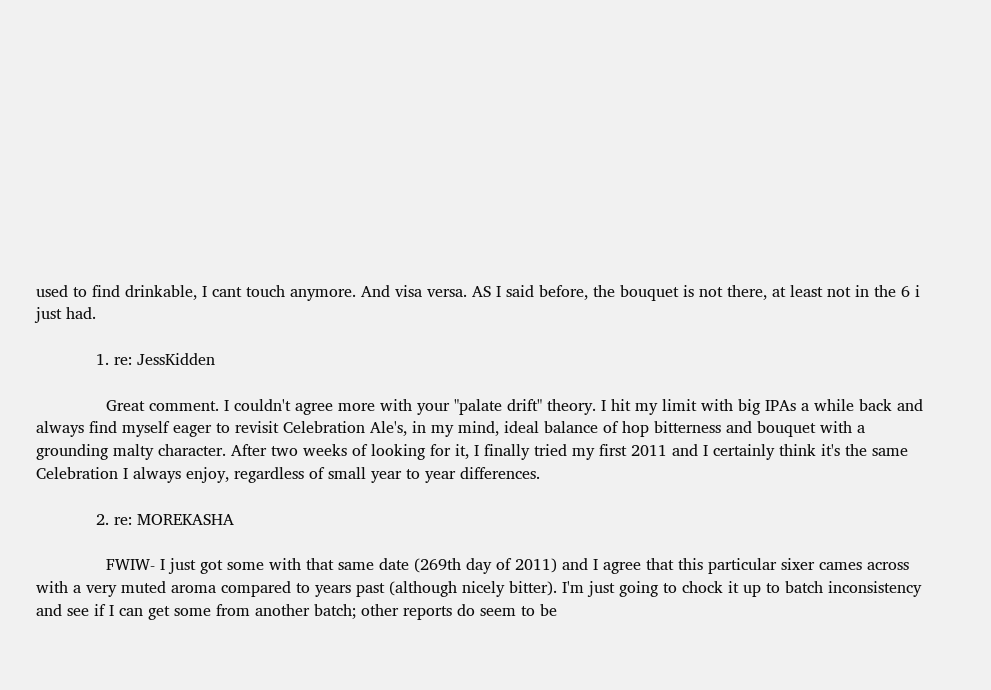used to find drinkable, I cant touch anymore. And visa versa. AS I said before, the bouquet is not there, at least not in the 6 i just had.

            1. re: JessKidden

              Great comment. I couldn't agree more with your "palate drift" theory. I hit my limit with big IPAs a while back and always find myself eager to revisit Celebration Ale's, in my mind, ideal balance of hop bitterness and bouquet with a grounding malty character. After two weeks of looking for it, I finally tried my first 2011 and I certainly think it's the same Celebration I always enjoy, regardless of small year to year differences.

            2. re: MOREKASHA

              FWIW- I just got some with that same date (269th day of 2011) and I agree that this particular sixer cames across with a very muted aroma compared to years past (although nicely bitter). I'm just going to chock it up to batch inconsistency and see if I can get some from another batch; other reports do seem to be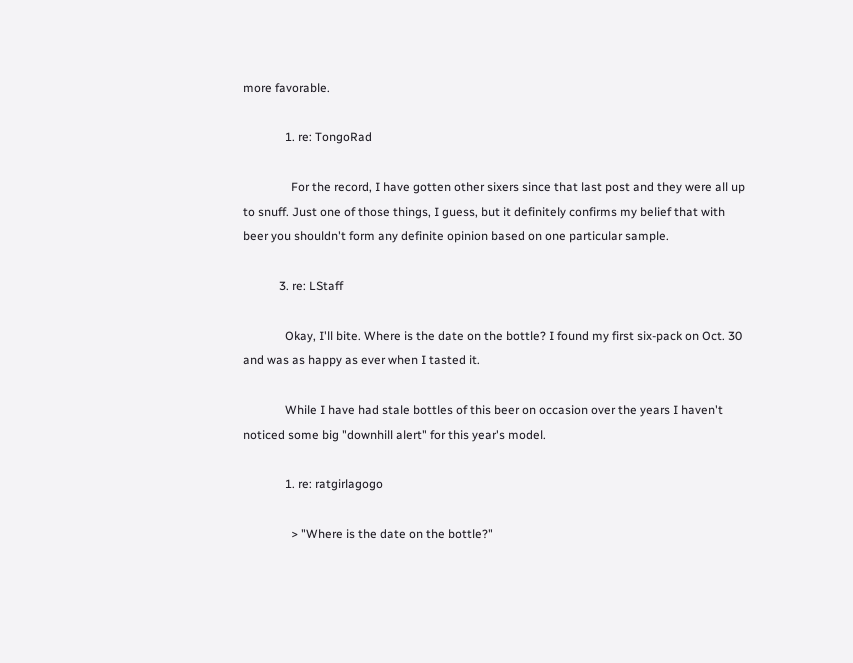more favorable.

              1. re: TongoRad

                For the record, I have gotten other sixers since that last post and they were all up to snuff. Just one of those things, I guess, but it definitely confirms my belief that with beer you shouldn't form any definite opinion based on one particular sample.

            3. re: LStaff

              Okay, I'll bite. Where is the date on the bottle? I found my first six-pack on Oct. 30 and was as happy as ever when I tasted it.

              While I have had stale bottles of this beer on occasion over the years I haven't noticed some big "downhill alert" for this year's model.

              1. re: ratgirlagogo

                > "Where is the date on the bottle?"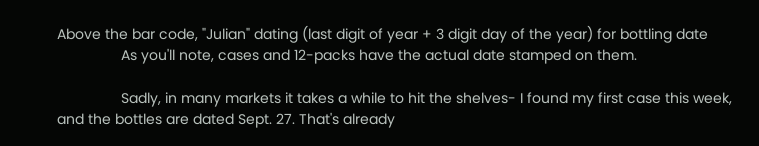Above the bar code, "Julian" dating (last digit of year + 3 digit day of the year) for bottling date
                As you'll note, cases and 12-packs have the actual date stamped on them.

                Sadly, in many markets it takes a while to hit the shelves- I found my first case this week, and the bottles are dated Sept. 27. That's already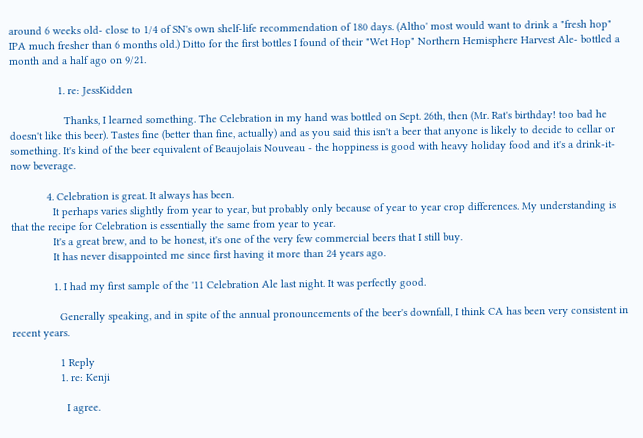around 6 weeks old- close to 1/4 of SN's own shelf-life recommendation of 180 days. (Altho' most would want to drink a "fresh hop" IPA much fresher than 6 months old.) Ditto for the first bottles I found of their "Wet Hop" Northern Hemisphere Harvest Ale- bottled a month and a half ago on 9/21.

                1. re: JessKidden

                  Thanks, I learned something. The Celebration in my hand was bottled on Sept. 26th, then (Mr. Rat's birthday! too bad he doesn't like this beer). Tastes fine (better than fine, actually) and as you said this isn't a beer that anyone is likely to decide to cellar or something. It's kind of the beer equivalent of Beaujolais Nouveau - the hoppiness is good with heavy holiday food and it's a drink-it-now beverage.

            4. Celebration is great. It always has been.
              It perhaps varies slightly from year to year, but probably only because of year to year crop differences. My understanding is that the recipe for Celebration is essentially the same from year to year.
              It's a great brew, and to be honest, it's one of the very few commercial beers that I still buy.
              It has never disappointed me since first having it more than 24 years ago.

              1. I had my first sample of the '11 Celebration Ale last night. It was perfectly good.

                Generally speaking, and in spite of the annual pronouncements of the beer's downfall, I think CA has been very consistent in recent years.

                1 Reply
                1. re: Kenji

                  I agree.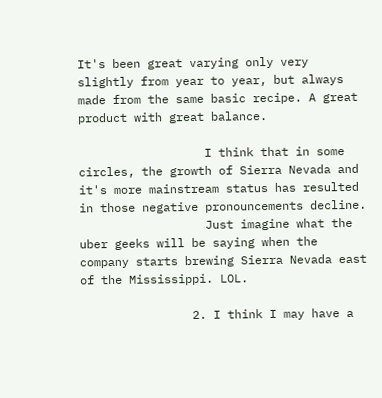It's been great varying only very slightly from year to year, but always made from the same basic recipe. A great product with great balance.

                  I think that in some circles, the growth of Sierra Nevada and it's more mainstream status has resulted in those negative pronouncements decline.
                  Just imagine what the uber geeks will be saying when the company starts brewing Sierra Nevada east of the Mississippi. LOL.

                2. I think I may have a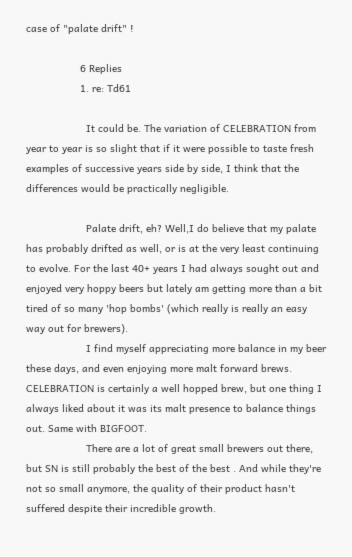case of "palate drift" !

                  6 Replies
                  1. re: Td61

                    It could be. The variation of CELEBRATION from year to year is so slight that if it were possible to taste fresh examples of successive years side by side, I think that the differences would be practically negligible.

                    Palate drift, eh? Well,I do believe that my palate has probably drifted as well, or is at the very least continuing to evolve. For the last 40+ years I had always sought out and enjoyed very hoppy beers but lately am getting more than a bit tired of so many 'hop bombs' (which really is really an easy way out for brewers).
                    I find myself appreciating more balance in my beer these days, and even enjoying more malt forward brews. CELEBRATION is certainly a well hopped brew, but one thing I always liked about it was its malt presence to balance things out. Same with BIGFOOT.
                    There are a lot of great small brewers out there, but SN is still probably the best of the best . And while they're not so small anymore, the quality of their product hasn't suffered despite their incredible growth.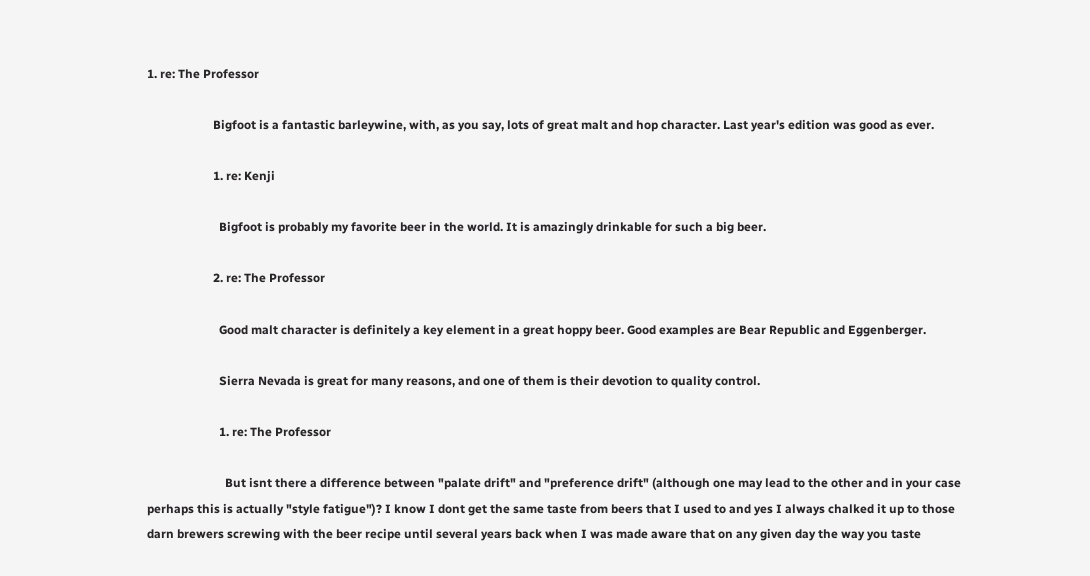1. re: The Professor

                      Bigfoot is a fantastic barleywine, with, as you say, lots of great malt and hop character. Last year's edition was good as ever.

                      1. re: Kenji

                        Bigfoot is probably my favorite beer in the world. It is amazingly drinkable for such a big beer.

                      2. re: The Professor

                        Good malt character is definitely a key element in a great hoppy beer. Good examples are Bear Republic and Eggenberger.

                        Sierra Nevada is great for many reasons, and one of them is their devotion to quality control.

                        1. re: The Professor

                          But isnt there a difference between "palate drift" and "preference drift" (although one may lead to the other and in your case perhaps this is actually "style fatigue")? I know I dont get the same taste from beers that I used to and yes I always chalked it up to those darn brewers screwing with the beer recipe until several years back when I was made aware that on any given day the way you taste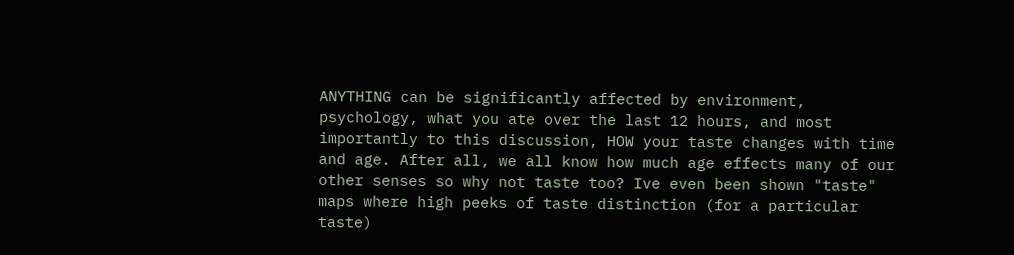ANYTHING can be significantly affected by environment, psychology, what you ate over the last 12 hours, and most importantly to this discussion, HOW your taste changes with time and age. After all, we all know how much age effects many of our other senses so why not taste too? Ive even been shown "taste" maps where high peeks of taste distinction (for a particular taste)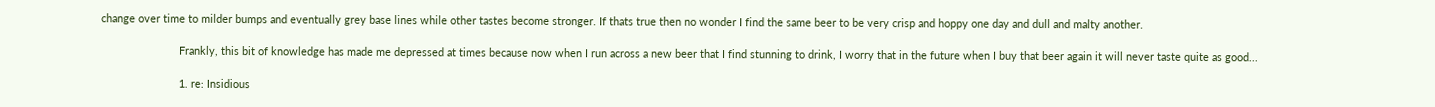change over time to milder bumps and eventually grey base lines while other tastes become stronger. If thats true then no wonder I find the same beer to be very crisp and hoppy one day and dull and malty another.

                          Frankly, this bit of knowledge has made me depressed at times because now when I run across a new beer that I find stunning to drink, I worry that in the future when I buy that beer again it will never taste quite as good...

                          1. re: Insidious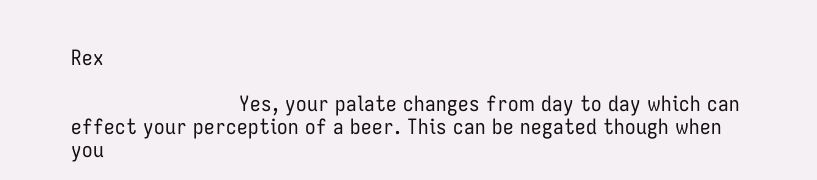Rex

                            Yes, your palate changes from day to day which can effect your perception of a beer. This can be negated though when you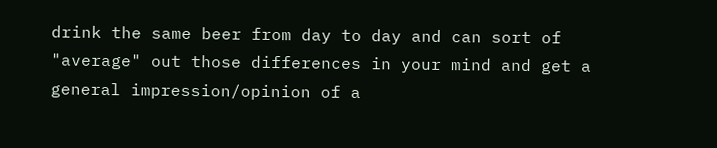drink the same beer from day to day and can sort of "average" out those differences in your mind and get a general impression/opinion of a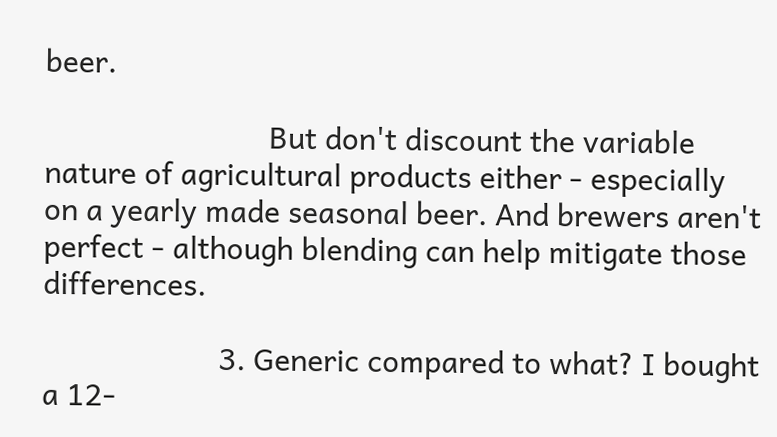beer.

                            But don't discount the variable nature of agricultural products either - especially on a yearly made seasonal beer. And brewers aren't perfect - although blending can help mitigate those differences.

                      3. Generic compared to what? I bought a 12-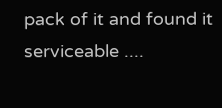pack of it and found it serviceable ....